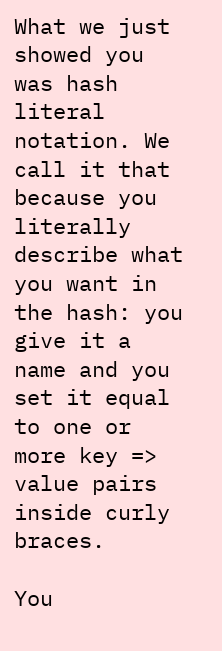What we just showed you was hash literal notation. We call it that because you literally describe what you want in the hash: you give it a name and you set it equal to one or more key => value pairs inside curly braces.

You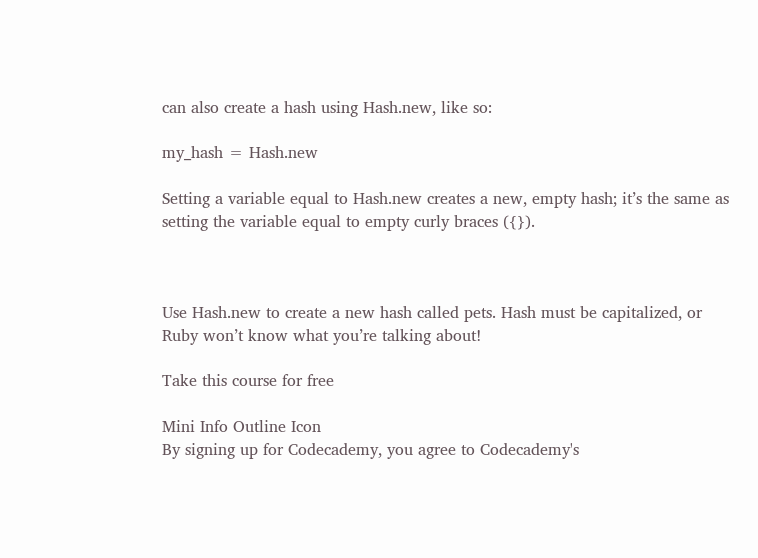can also create a hash using Hash.new, like so:

my_hash = Hash.new

Setting a variable equal to Hash.new creates a new, empty hash; it’s the same as setting the variable equal to empty curly braces ({}).



Use Hash.new to create a new hash called pets. Hash must be capitalized, or Ruby won’t know what you’re talking about!

Take this course for free

Mini Info Outline Icon
By signing up for Codecademy, you agree to Codecademy's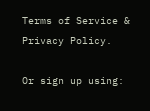Terms of Service & Privacy Policy.

Or sign up using: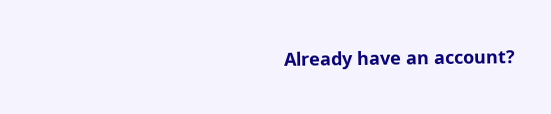Already have an account?